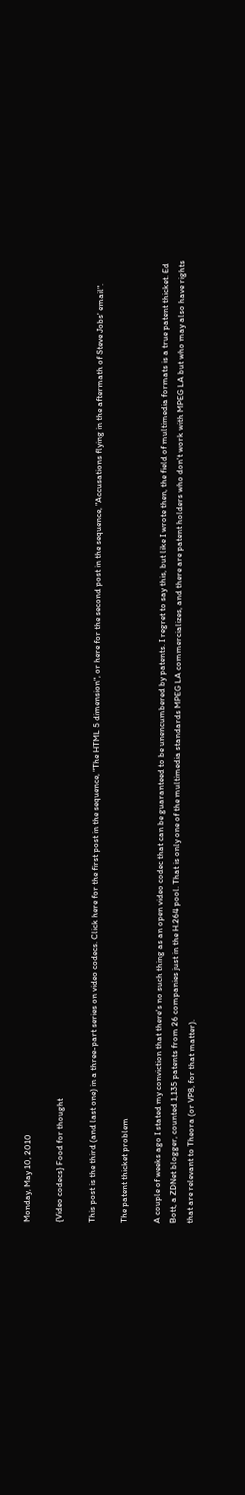Monday, May 10, 2010

{Video codecs} Food for thought

This post is the third (and last one) in a three-part series on video codecs. Click here for the first post in the sequence, "The HTML 5 dimension", or here for the second post in the sequence, "Accusations flying in the aftermath of Steve Jobs' email".

The patent thicket problem

A couple of weeks ago I stated my conviction that there's no such thing as an open video codec that can be guaranteed to be unencumbered by patents. I regret to say this, but like I wrote then, the field of multimedia formats is a true patent thicket. Ed Bott, a ZDNet blogger, counted 1,135 patents from 26 companies just in the H.264 pool. That is only one of the multimedia standards MPEG LA commercializes, and there are patent holders who don't work with MPEG LA but who may also have rights that are relevant to Theora (or VP8, for that matter).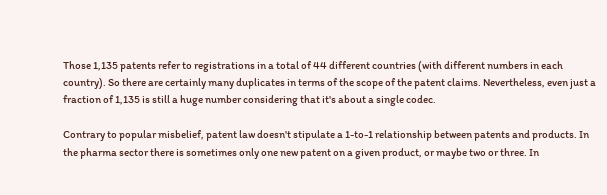Those 1,135 patents refer to registrations in a total of 44 different countries (with different numbers in each country). So there are certainly many duplicates in terms of the scope of the patent claims. Nevertheless, even just a fraction of 1,135 is still a huge number considering that it's about a single codec.

Contrary to popular misbelief, patent law doesn't stipulate a 1-to-1 relationship between patents and products. In the pharma sector there is sometimes only one new patent on a given product, or maybe two or three. In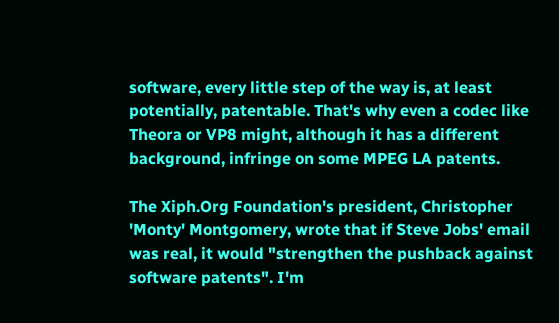software, every little step of the way is, at least potentially, patentable. That's why even a codec like Theora or VP8 might, although it has a different background, infringe on some MPEG LA patents.

The Xiph.Org Foundation's president, Christopher 'Monty' Montgomery, wrote that if Steve Jobs' email was real, it would "strengthen the pushback against software patents". I'm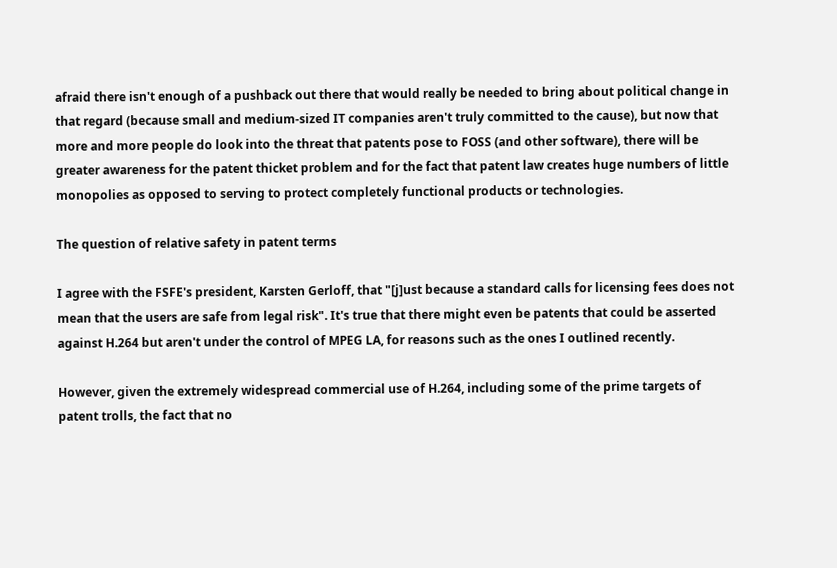afraid there isn't enough of a pushback out there that would really be needed to bring about political change in that regard (because small and medium-sized IT companies aren't truly committed to the cause), but now that more and more people do look into the threat that patents pose to FOSS (and other software), there will be greater awareness for the patent thicket problem and for the fact that patent law creates huge numbers of little monopolies as opposed to serving to protect completely functional products or technologies.

The question of relative safety in patent terms

I agree with the FSFE's president, Karsten Gerloff, that "[j]ust because a standard calls for licensing fees does not mean that the users are safe from legal risk". It's true that there might even be patents that could be asserted against H.264 but aren't under the control of MPEG LA, for reasons such as the ones I outlined recently.

However, given the extremely widespread commercial use of H.264, including some of the prime targets of patent trolls, the fact that no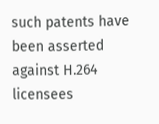such patents have been asserted against H.264 licensees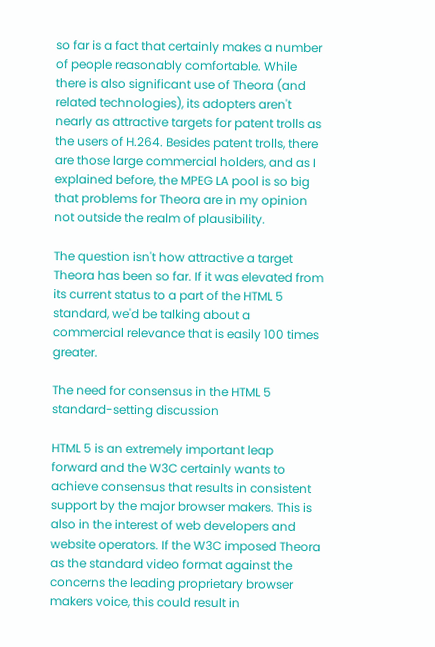so far is a fact that certainly makes a number of people reasonably comfortable. While there is also significant use of Theora (and related technologies), its adopters aren't nearly as attractive targets for patent trolls as the users of H.264. Besides patent trolls, there are those large commercial holders, and as I explained before, the MPEG LA pool is so big that problems for Theora are in my opinion not outside the realm of plausibility.

The question isn't how attractive a target Theora has been so far. If it was elevated from its current status to a part of the HTML 5 standard, we'd be talking about a commercial relevance that is easily 100 times greater.

The need for consensus in the HTML 5 standard-setting discussion

HTML 5 is an extremely important leap forward and the W3C certainly wants to achieve consensus that results in consistent support by the major browser makers. This is also in the interest of web developers and website operators. If the W3C imposed Theora as the standard video format against the concerns the leading proprietary browser makers voice, this could result in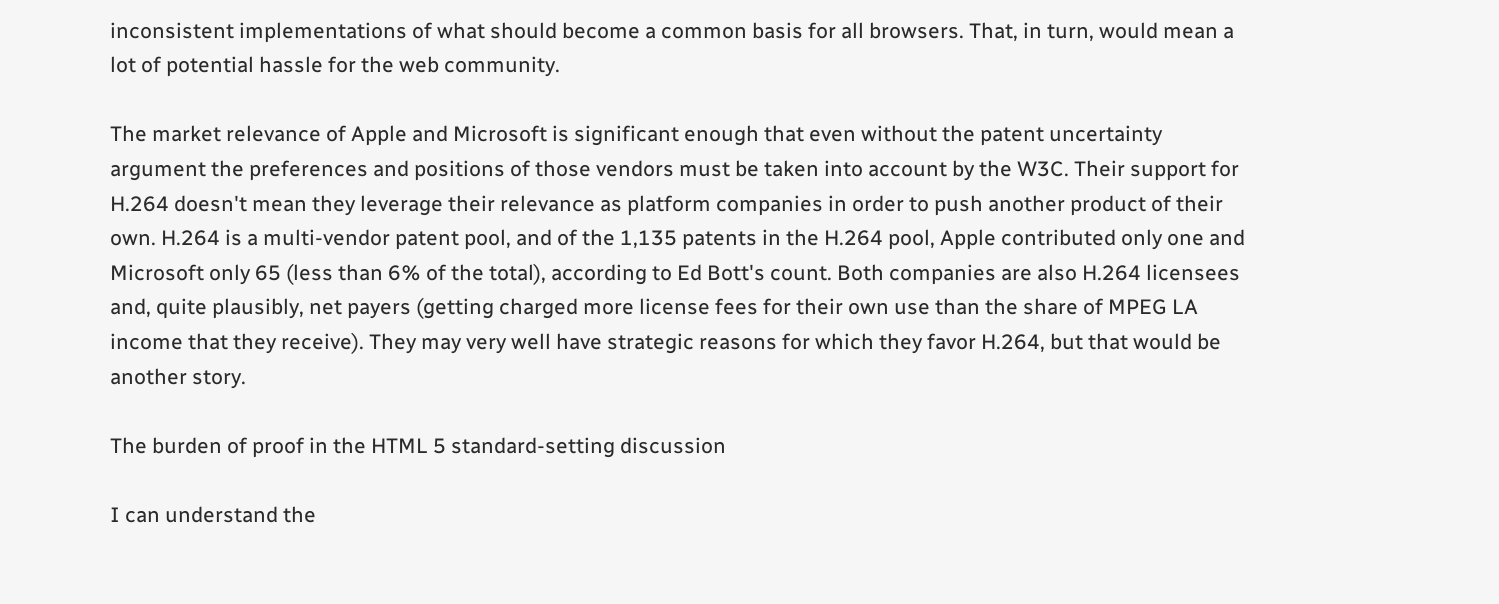inconsistent implementations of what should become a common basis for all browsers. That, in turn, would mean a lot of potential hassle for the web community.

The market relevance of Apple and Microsoft is significant enough that even without the patent uncertainty argument the preferences and positions of those vendors must be taken into account by the W3C. Their support for H.264 doesn't mean they leverage their relevance as platform companies in order to push another product of their own. H.264 is a multi-vendor patent pool, and of the 1,135 patents in the H.264 pool, Apple contributed only one and Microsoft only 65 (less than 6% of the total), according to Ed Bott's count. Both companies are also H.264 licensees and, quite plausibly, net payers (getting charged more license fees for their own use than the share of MPEG LA income that they receive). They may very well have strategic reasons for which they favor H.264, but that would be another story.

The burden of proof in the HTML 5 standard-setting discussion

I can understand the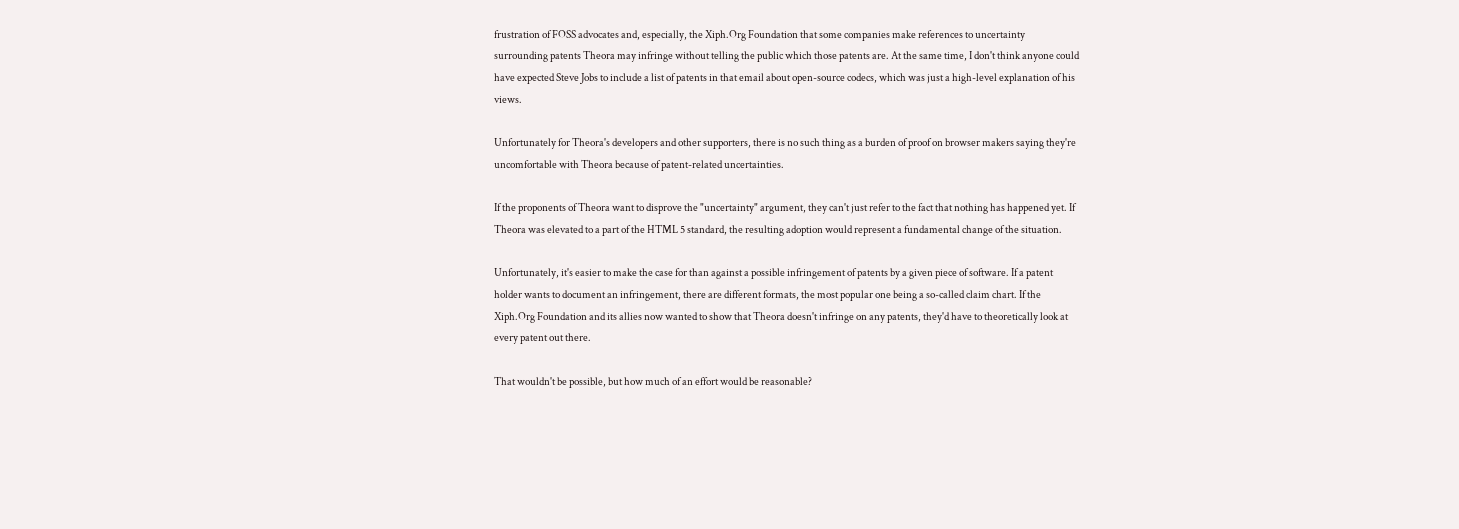frustration of FOSS advocates and, especially, the Xiph.Org Foundation that some companies make references to uncertainty surrounding patents Theora may infringe without telling the public which those patents are. At the same time, I don't think anyone could have expected Steve Jobs to include a list of patents in that email about open-source codecs, which was just a high-level explanation of his views.

Unfortunately for Theora's developers and other supporters, there is no such thing as a burden of proof on browser makers saying they're uncomfortable with Theora because of patent-related uncertainties.

If the proponents of Theora want to disprove the "uncertainty" argument, they can't just refer to the fact that nothing has happened yet. If Theora was elevated to a part of the HTML 5 standard, the resulting adoption would represent a fundamental change of the situation.

Unfortunately, it's easier to make the case for than against a possible infringement of patents by a given piece of software. If a patent holder wants to document an infringement, there are different formats, the most popular one being a so-called claim chart. If the Xiph.Org Foundation and its allies now wanted to show that Theora doesn't infringe on any patents, they'd have to theoretically look at every patent out there.

That wouldn't be possible, but how much of an effort would be reasonable?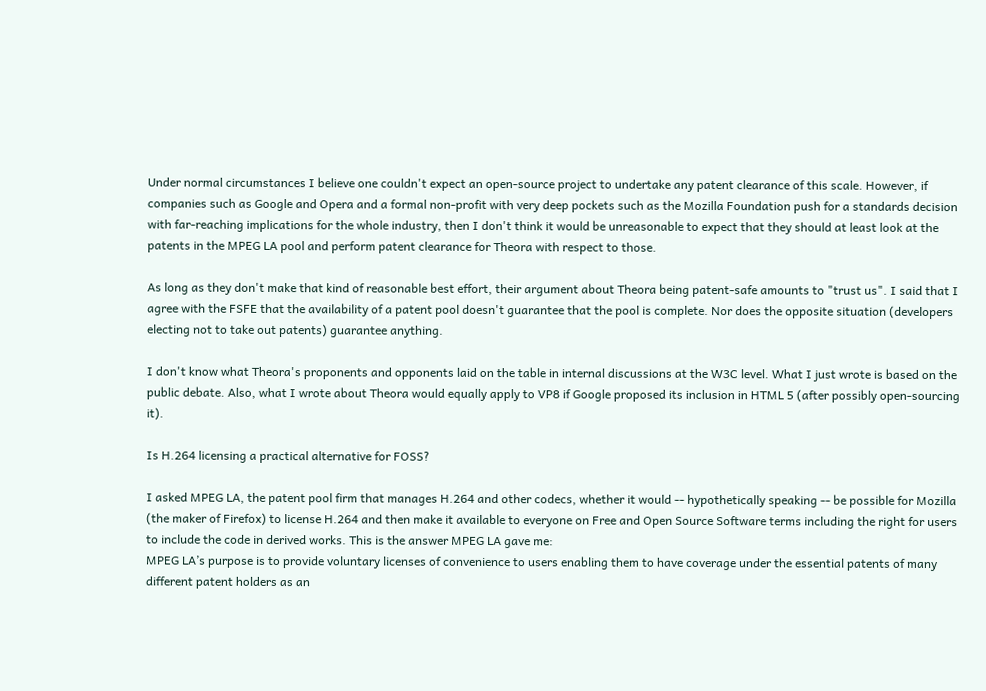Under normal circumstances I believe one couldn't expect an open-source project to undertake any patent clearance of this scale. However, if companies such as Google and Opera and a formal non-profit with very deep pockets such as the Mozilla Foundation push for a standards decision with far-reaching implications for the whole industry, then I don't think it would be unreasonable to expect that they should at least look at the patents in the MPEG LA pool and perform patent clearance for Theora with respect to those.

As long as they don't make that kind of reasonable best effort, their argument about Theora being patent-safe amounts to "trust us". I said that I agree with the FSFE that the availability of a patent pool doesn't guarantee that the pool is complete. Nor does the opposite situation (developers electing not to take out patents) guarantee anything.

I don't know what Theora's proponents and opponents laid on the table in internal discussions at the W3C level. What I just wrote is based on the public debate. Also, what I wrote about Theora would equally apply to VP8 if Google proposed its inclusion in HTML 5 (after possibly open-sourcing it).

Is H.264 licensing a practical alternative for FOSS?

I asked MPEG LA, the patent pool firm that manages H.264 and other codecs, whether it would -- hypothetically speaking -- be possible for Mozilla (the maker of Firefox) to license H.264 and then make it available to everyone on Free and Open Source Software terms including the right for users to include the code in derived works. This is the answer MPEG LA gave me:
MPEG LA’s purpose is to provide voluntary licenses of convenience to users enabling them to have coverage under the essential patents of many different patent holders as an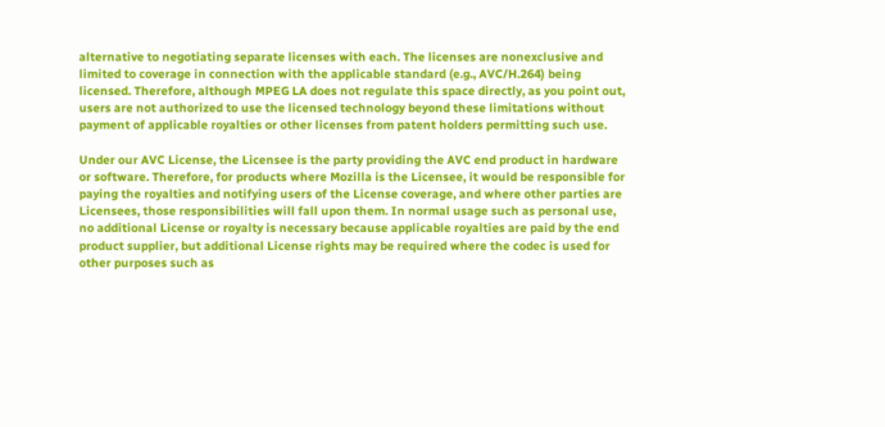alternative to negotiating separate licenses with each. The licenses are nonexclusive and limited to coverage in connection with the applicable standard (e.g., AVC/H.264) being licensed. Therefore, although MPEG LA does not regulate this space directly, as you point out, users are not authorized to use the licensed technology beyond these limitations without payment of applicable royalties or other licenses from patent holders permitting such use.

Under our AVC License, the Licensee is the party providing the AVC end product in hardware or software. Therefore, for products where Mozilla is the Licensee, it would be responsible for paying the royalties and notifying users of the License coverage, and where other parties are Licensees, those responsibilities will fall upon them. In normal usage such as personal use, no additional License or royalty is necessary because applicable royalties are paid by the end product supplier, but additional License rights may be required where the codec is used for other purposes such as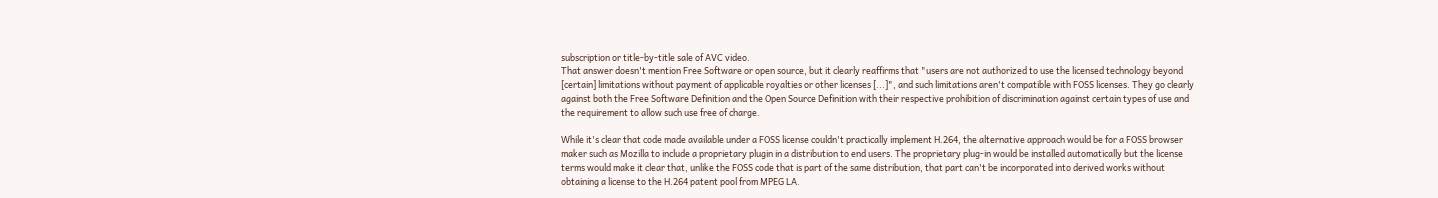subscription or title-by-title sale of AVC video.
That answer doesn't mention Free Software or open source, but it clearly reaffirms that "users are not authorized to use the licensed technology beyond [certain] limitations without payment of applicable royalties or other licenses [...]", and such limitations aren't compatible with FOSS licenses. They go clearly against both the Free Software Definition and the Open Source Definition with their respective prohibition of discrimination against certain types of use and the requirement to allow such use free of charge.

While it's clear that code made available under a FOSS license couldn't practically implement H.264, the alternative approach would be for a FOSS browser maker such as Mozilla to include a proprietary plugin in a distribution to end users. The proprietary plug-in would be installed automatically but the license terms would make it clear that, unlike the FOSS code that is part of the same distribution, that part can't be incorporated into derived works without obtaining a license to the H.264 patent pool from MPEG LA.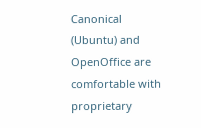Canonical (Ubuntu) and OpenOffice are comfortable with proprietary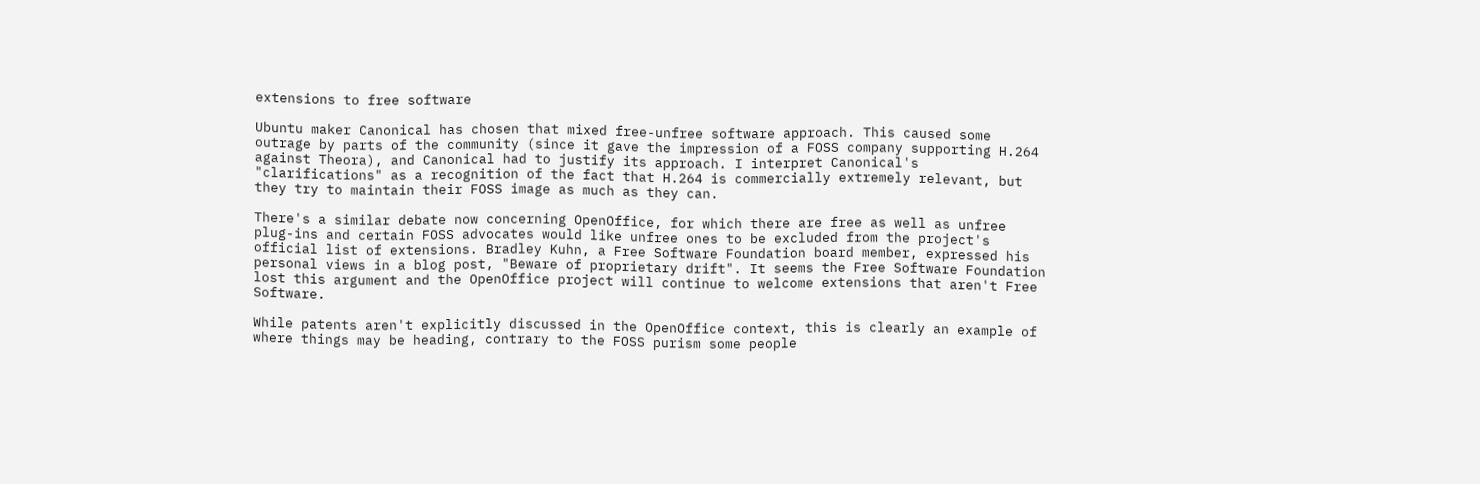extensions to free software

Ubuntu maker Canonical has chosen that mixed free-unfree software approach. This caused some outrage by parts of the community (since it gave the impression of a FOSS company supporting H.264 against Theora), and Canonical had to justify its approach. I interpret Canonical's "clarifications" as a recognition of the fact that H.264 is commercially extremely relevant, but they try to maintain their FOSS image as much as they can.

There's a similar debate now concerning OpenOffice, for which there are free as well as unfree plug-ins and certain FOSS advocates would like unfree ones to be excluded from the project's official list of extensions. Bradley Kuhn, a Free Software Foundation board member, expressed his personal views in a blog post, "Beware of proprietary drift". It seems the Free Software Foundation lost this argument and the OpenOffice project will continue to welcome extensions that aren't Free Software.

While patents aren't explicitly discussed in the OpenOffice context, this is clearly an example of where things may be heading, contrary to the FOSS purism some people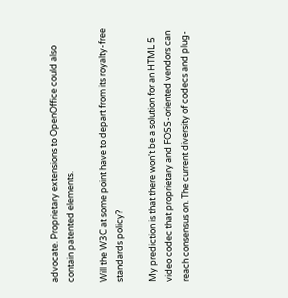advocate. Proprietary extensions to OpenOffice could also contain patented elements.

Will the W3C at some point have to depart from its royalty-free standards policy?

My prediction is that there won't be a solution for an HTML 5 video codec that proprietary and FOSS-oriented vendors can reach consensus on. The current diversity of codecs and plug-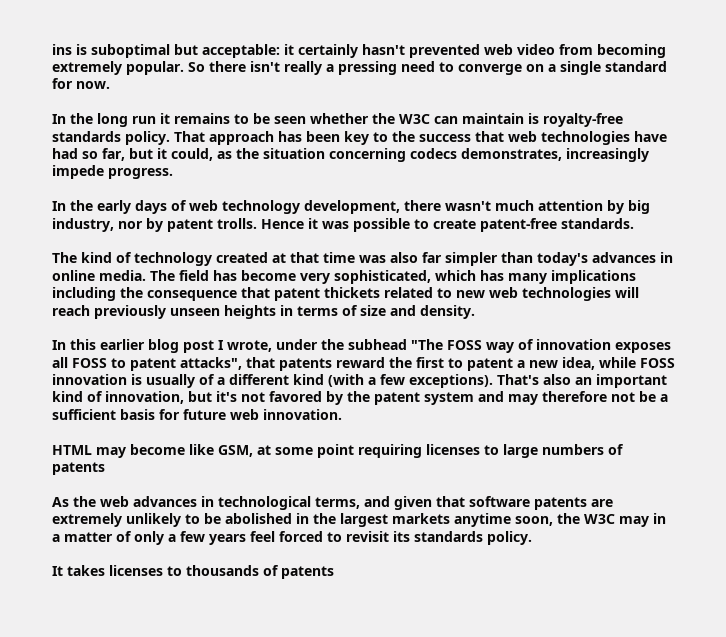ins is suboptimal but acceptable: it certainly hasn't prevented web video from becoming extremely popular. So there isn't really a pressing need to converge on a single standard for now.

In the long run it remains to be seen whether the W3C can maintain is royalty-free standards policy. That approach has been key to the success that web technologies have had so far, but it could, as the situation concerning codecs demonstrates, increasingly impede progress.

In the early days of web technology development, there wasn't much attention by big industry, nor by patent trolls. Hence it was possible to create patent-free standards.

The kind of technology created at that time was also far simpler than today's advances in online media. The field has become very sophisticated, which has many implications including the consequence that patent thickets related to new web technologies will reach previously unseen heights in terms of size and density.

In this earlier blog post I wrote, under the subhead "The FOSS way of innovation exposes all FOSS to patent attacks", that patents reward the first to patent a new idea, while FOSS innovation is usually of a different kind (with a few exceptions). That's also an important kind of innovation, but it's not favored by the patent system and may therefore not be a sufficient basis for future web innovation.

HTML may become like GSM, at some point requiring licenses to large numbers of patents

As the web advances in technological terms, and given that software patents are extremely unlikely to be abolished in the largest markets anytime soon, the W3C may in a matter of only a few years feel forced to revisit its standards policy.

It takes licenses to thousands of patents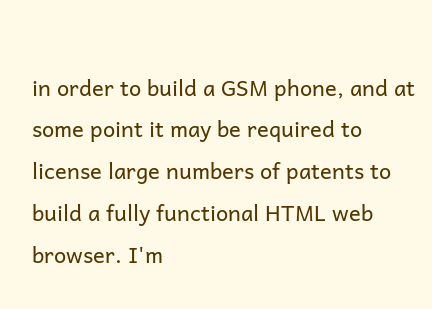in order to build a GSM phone, and at some point it may be required to license large numbers of patents to build a fully functional HTML web browser. I'm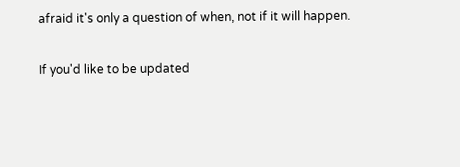afraid it's only a question of when, not if it will happen.

If you'd like to be updated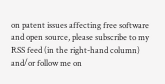on patent issues affecting free software and open source, please subscribe to my RSS feed (in the right-hand column) and/or follow me on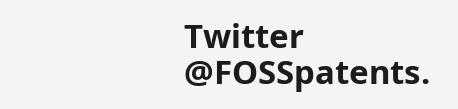Twitter @FOSSpatents.